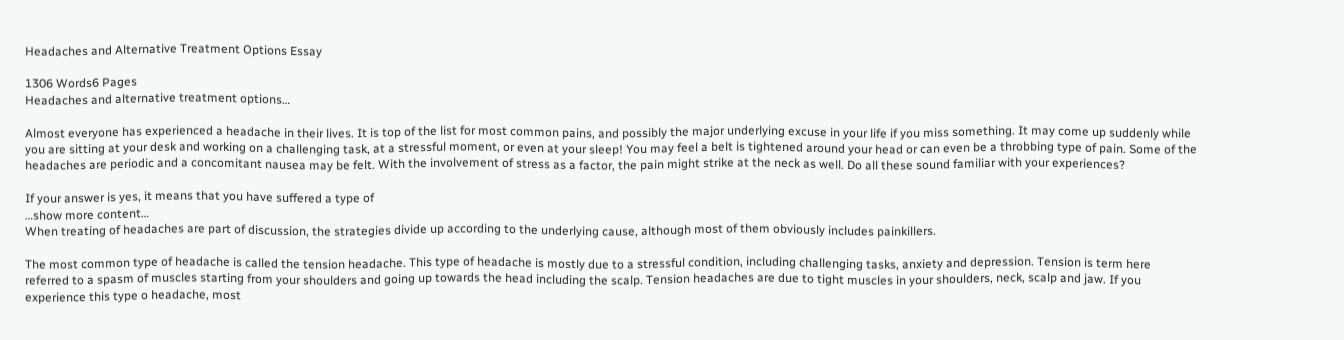Headaches and Alternative Treatment Options Essay

1306 Words6 Pages
Headaches and alternative treatment options…

Almost everyone has experienced a headache in their lives. It is top of the list for most common pains, and possibly the major underlying excuse in your life if you miss something. It may come up suddenly while you are sitting at your desk and working on a challenging task, at a stressful moment, or even at your sleep! You may feel a belt is tightened around your head or can even be a throbbing type of pain. Some of the headaches are periodic and a concomitant nausea may be felt. With the involvement of stress as a factor, the pain might strike at the neck as well. Do all these sound familiar with your experiences?

If your answer is yes, it means that you have suffered a type of
…show more content…
When treating of headaches are part of discussion, the strategies divide up according to the underlying cause, although most of them obviously includes painkillers.

The most common type of headache is called the tension headache. This type of headache is mostly due to a stressful condition, including challenging tasks, anxiety and depression. Tension is term here referred to a spasm of muscles starting from your shoulders and going up towards the head including the scalp. Tension headaches are due to tight muscles in your shoulders, neck, scalp and jaw. If you experience this type o headache, most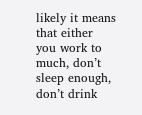likely it means that either you work to much, don’t sleep enough, don’t drink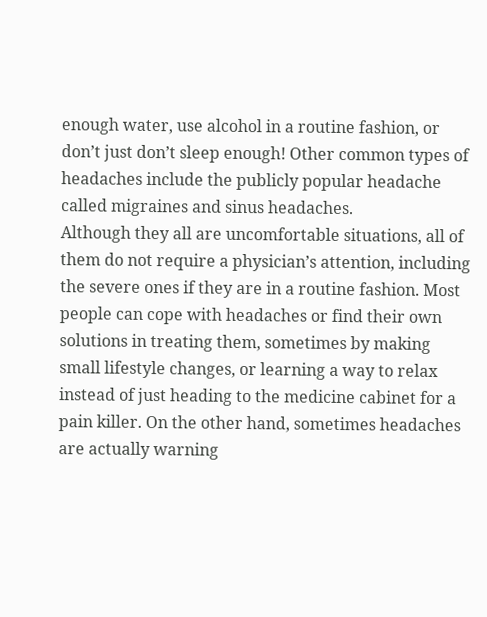enough water, use alcohol in a routine fashion, or don’t just don’t sleep enough! Other common types of headaches include the publicly popular headache called migraines and sinus headaches.
Although they all are uncomfortable situations, all of them do not require a physician’s attention, including the severe ones if they are in a routine fashion. Most people can cope with headaches or find their own solutions in treating them, sometimes by making small lifestyle changes, or learning a way to relax instead of just heading to the medicine cabinet for a pain killer. On the other hand, sometimes headaches are actually warning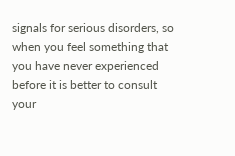signals for serious disorders, so when you feel something that you have never experienced before it is better to consult your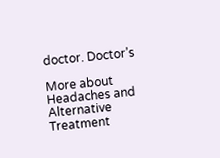doctor. Doctor’s

More about Headaches and Alternative Treatment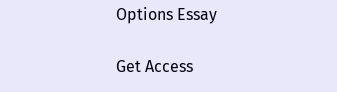Options Essay

Get Access